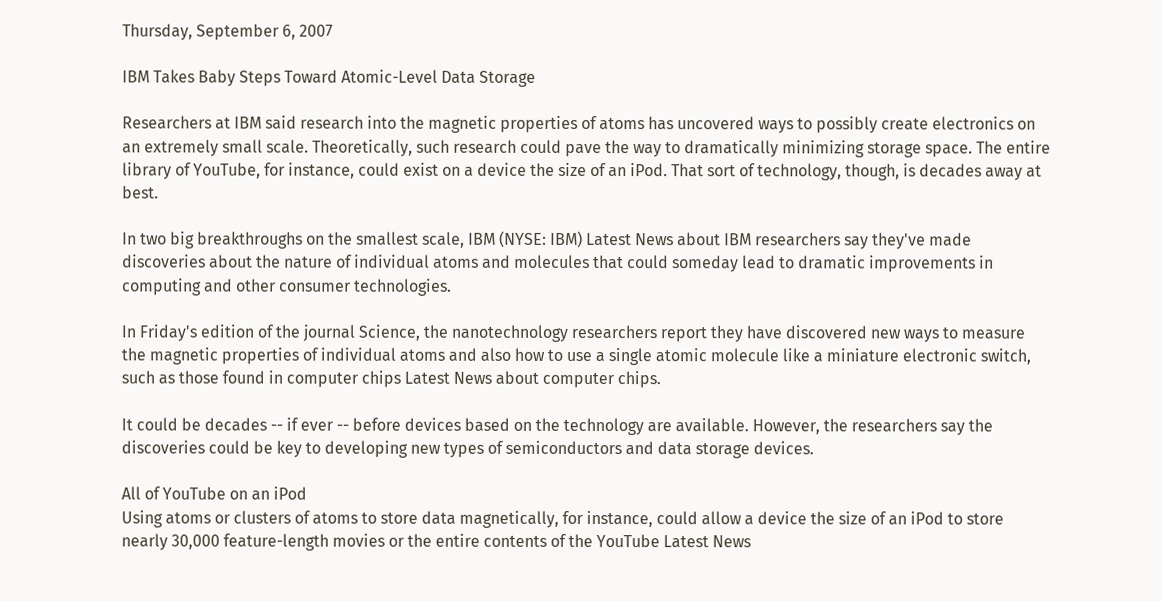Thursday, September 6, 2007

IBM Takes Baby Steps Toward Atomic-Level Data Storage

Researchers at IBM said research into the magnetic properties of atoms has uncovered ways to possibly create electronics on an extremely small scale. Theoretically, such research could pave the way to dramatically minimizing storage space. The entire library of YouTube, for instance, could exist on a device the size of an iPod. That sort of technology, though, is decades away at best.

In two big breakthroughs on the smallest scale, IBM (NYSE: IBM) Latest News about IBM researchers say they've made discoveries about the nature of individual atoms and molecules that could someday lead to dramatic improvements in computing and other consumer technologies.

In Friday's edition of the journal Science, the nanotechnology researchers report they have discovered new ways to measure the magnetic properties of individual atoms and also how to use a single atomic molecule like a miniature electronic switch, such as those found in computer chips Latest News about computer chips.

It could be decades -- if ever -- before devices based on the technology are available. However, the researchers say the discoveries could be key to developing new types of semiconductors and data storage devices.

All of YouTube on an iPod
Using atoms or clusters of atoms to store data magnetically, for instance, could allow a device the size of an iPod to store nearly 30,000 feature-length movies or the entire contents of the YouTube Latest News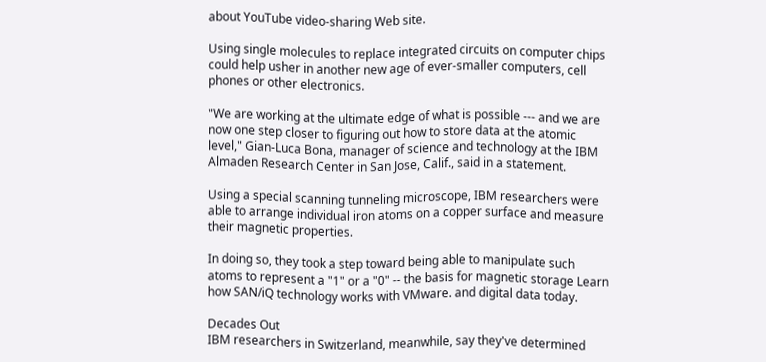about YouTube video-sharing Web site.

Using single molecules to replace integrated circuits on computer chips could help usher in another new age of ever-smaller computers, cell phones or other electronics.

"We are working at the ultimate edge of what is possible --- and we are now one step closer to figuring out how to store data at the atomic level," Gian-Luca Bona, manager of science and technology at the IBM Almaden Research Center in San Jose, Calif., said in a statement.

Using a special scanning tunneling microscope, IBM researchers were able to arrange individual iron atoms on a copper surface and measure their magnetic properties.

In doing so, they took a step toward being able to manipulate such atoms to represent a "1" or a "0" -- the basis for magnetic storage Learn how SAN/iQ technology works with VMware. and digital data today.

Decades Out
IBM researchers in Switzerland, meanwhile, say they've determined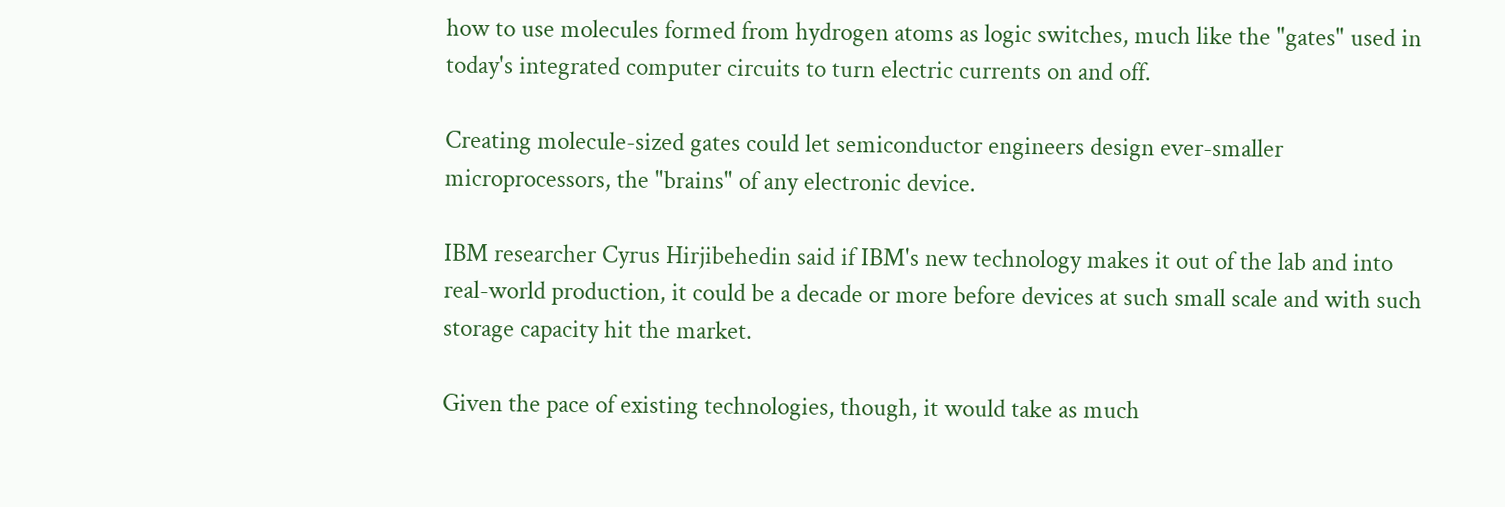how to use molecules formed from hydrogen atoms as logic switches, much like the "gates" used in today's integrated computer circuits to turn electric currents on and off.

Creating molecule-sized gates could let semiconductor engineers design ever-smaller microprocessors, the "brains" of any electronic device.

IBM researcher Cyrus Hirjibehedin said if IBM's new technology makes it out of the lab and into real-world production, it could be a decade or more before devices at such small scale and with such storage capacity hit the market.

Given the pace of existing technologies, though, it would take as much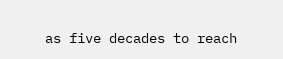as five decades to reach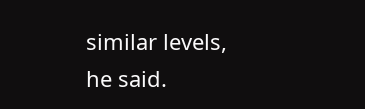similar levels, he said.